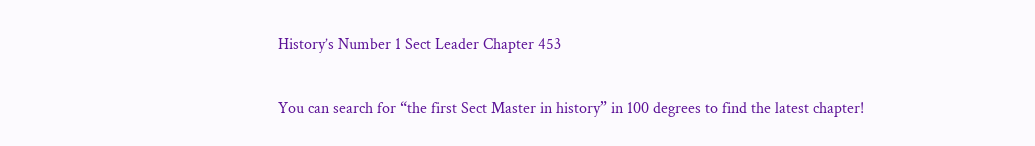History’s Number 1 Sect Leader Chapter 453

You can search for “the first Sect Master in history” in 100 degrees to find the latest chapter!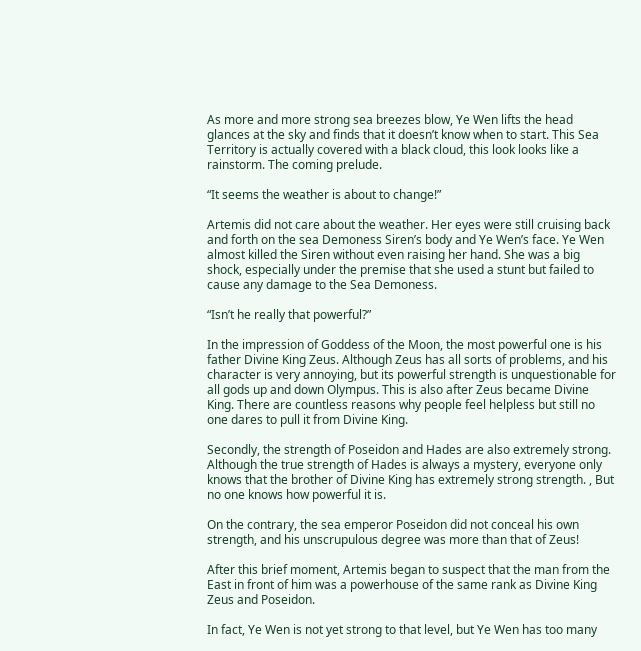As more and more strong sea breezes blow, Ye Wen lifts the head glances at the sky and finds that it doesn’t know when to start. This Sea Territory is actually covered with a black cloud, this look looks like a rainstorm. The coming prelude.

“It seems the weather is about to change!”

Artemis did not care about the weather. Her eyes were still cruising back and forth on the sea Demoness Siren’s body and Ye Wen’s face. Ye Wen almost killed the Siren without even raising her hand. She was a big shock, especially under the premise that she used a stunt but failed to cause any damage to the Sea Demoness.

“Isn’t he really that powerful?”

In the impression of Goddess of the Moon, the most powerful one is his father Divine King Zeus. Although Zeus has all sorts of problems, and his character is very annoying, but its powerful strength is unquestionable for all gods up and down Olympus. This is also after Zeus became Divine King. There are countless reasons why people feel helpless but still no one dares to pull it from Divine King.

Secondly, the strength of Poseidon and Hades are also extremely strong. Although the true strength of Hades is always a mystery, everyone only knows that the brother of Divine King has extremely strong strength. , But no one knows how powerful it is.

On the contrary, the sea emperor Poseidon did not conceal his own strength, and his unscrupulous degree was more than that of Zeus!

After this brief moment, Artemis began to suspect that the man from the East in front of him was a powerhouse of the same rank as Divine King Zeus and Poseidon.

In fact, Ye Wen is not yet strong to that level, but Ye Wen has too many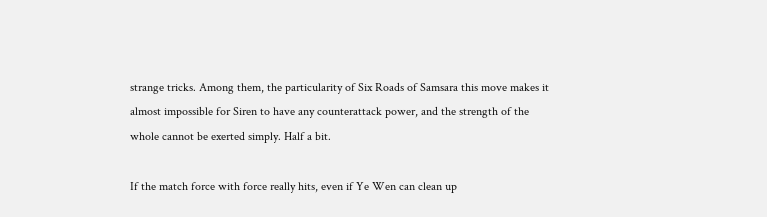strange tricks. Among them, the particularity of Six Roads of Samsara this move makes it almost impossible for Siren to have any counterattack power, and the strength of the whole cannot be exerted simply. Half a bit.

If the match force with force really hits, even if Ye Wen can clean up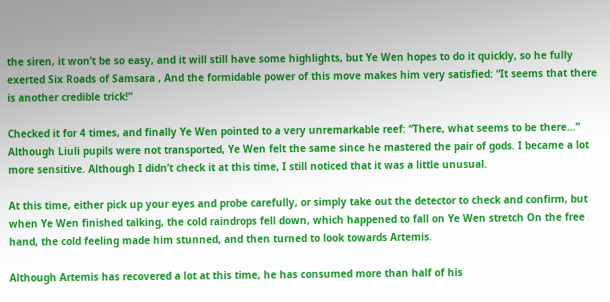the siren, it won’t be so easy, and it will still have some highlights, but Ye Wen hopes to do it quickly, so he fully exerted Six Roads of Samsara , And the formidable power of this move makes him very satisfied: “It seems that there is another credible trick!”

Checked it for 4 times, and finally Ye Wen pointed to a very unremarkable reef: “There, what seems to be there…” Although Liuli pupils were not transported, Ye Wen felt the same since he mastered the pair of gods. I became a lot more sensitive. Although I didn’t check it at this time, I still noticed that it was a little unusual.

At this time, either pick up your eyes and probe carefully, or simply take out the detector to check and confirm, but when Ye Wen finished talking, the cold raindrops fell down, which happened to fall on Ye Wen stretch On the free hand, the cold feeling made him stunned, and then turned to look towards Artemis.

Although Artemis has recovered a lot at this time, he has consumed more than half of his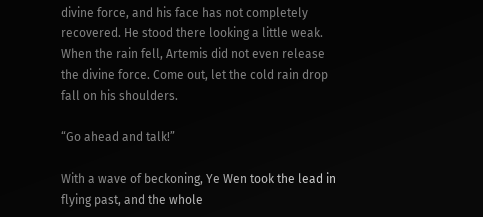divine force, and his face has not completely recovered. He stood there looking a little weak. When the rain fell, Artemis did not even release the divine force. Come out, let the cold rain drop fall on his shoulders.

“Go ahead and talk!”

With a wave of beckoning, Ye Wen took the lead in flying past, and the whole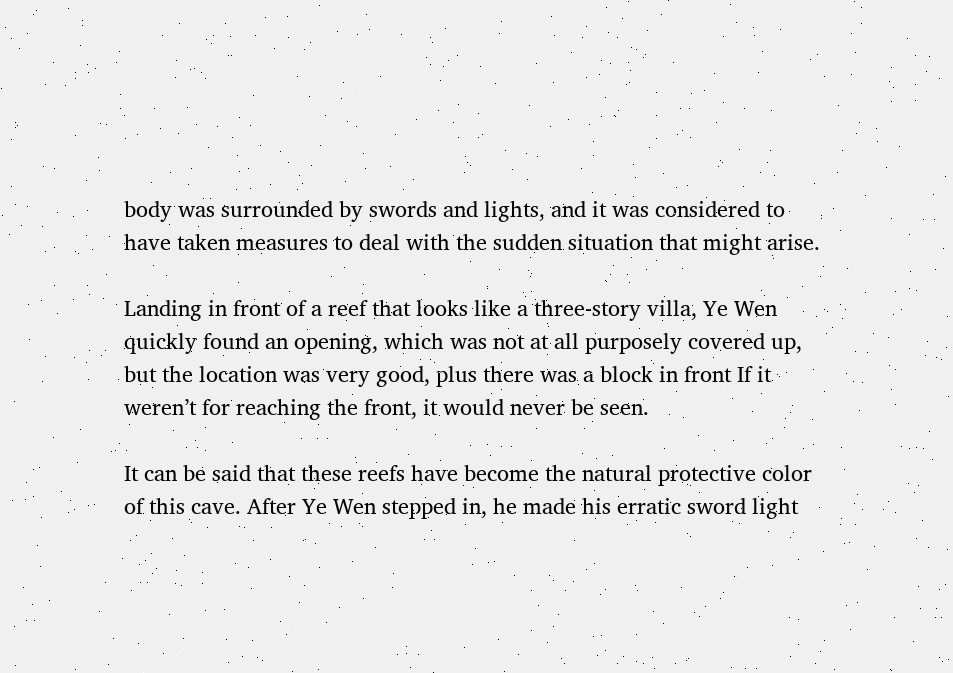body was surrounded by swords and lights, and it was considered to have taken measures to deal with the sudden situation that might arise.

Landing in front of a reef that looks like a three-story villa, Ye Wen quickly found an opening, which was not at all purposely covered up, but the location was very good, plus there was a block in front If it weren’t for reaching the front, it would never be seen.

It can be said that these reefs have become the natural protective color of this cave. After Ye Wen stepped in, he made his erratic sword light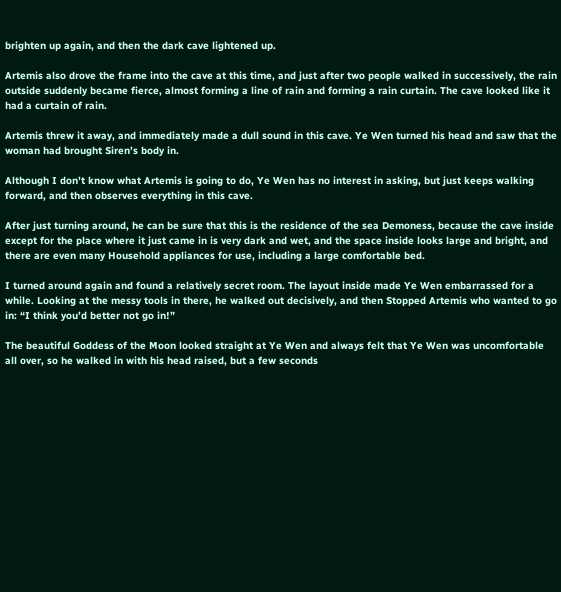brighten up again, and then the dark cave lightened up.

Artemis also drove the frame into the cave at this time, and just after two people walked in successively, the rain outside suddenly became fierce, almost forming a line of rain and forming a rain curtain. The cave looked like it had a curtain of rain.

Artemis threw it away, and immediately made a dull sound in this cave. Ye Wen turned his head and saw that the woman had brought Siren’s body in.

Although I don’t know what Artemis is going to do, Ye Wen has no interest in asking, but just keeps walking forward, and then observes everything in this cave.

After just turning around, he can be sure that this is the residence of the sea Demoness, because the cave inside except for the place where it just came in is very dark and wet, and the space inside looks large and bright, and there are even many Household appliances for use, including a large comfortable bed.

I turned around again and found a relatively secret room. The layout inside made Ye Wen embarrassed for a while. Looking at the messy tools in there, he walked out decisively, and then Stopped Artemis who wanted to go in: “I think you’d better not go in!”

The beautiful Goddess of the Moon looked straight at Ye Wen and always felt that Ye Wen was uncomfortable all over, so he walked in with his head raised, but a few seconds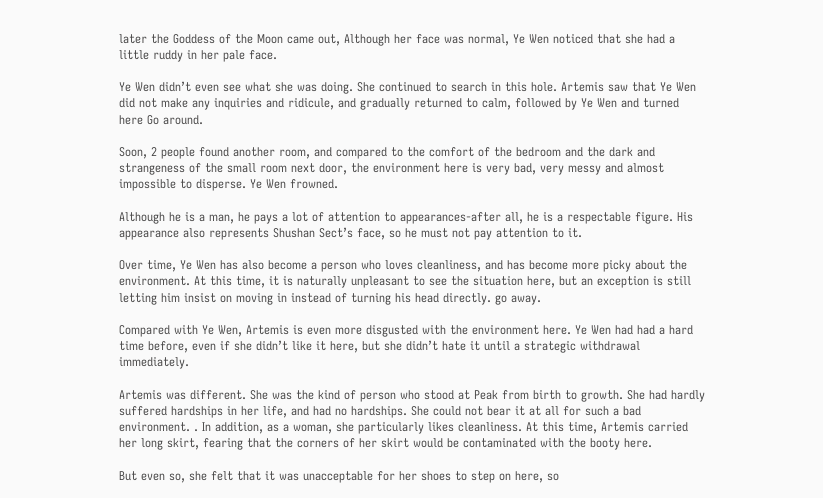later the Goddess of the Moon came out, Although her face was normal, Ye Wen noticed that she had a little ruddy in her pale face.

Ye Wen didn’t even see what she was doing. She continued to search in this hole. Artemis saw that Ye Wen did not make any inquiries and ridicule, and gradually returned to calm, followed by Ye Wen and turned here Go around.

Soon, 2 people found another room, and compared to the comfort of the bedroom and the dark and strangeness of the small room next door, the environment here is very bad, very messy and almost impossible to disperse. Ye Wen frowned.

Although he is a man, he pays a lot of attention to appearances-after all, he is a respectable figure. His appearance also represents Shushan Sect’s face, so he must not pay attention to it.

Over time, Ye Wen has also become a person who loves cleanliness, and has become more picky about the environment. At this time, it is naturally unpleasant to see the situation here, but an exception is still letting him insist on moving in instead of turning his head directly. go away.

Compared with Ye Wen, Artemis is even more disgusted with the environment here. Ye Wen had had a hard time before, even if she didn’t like it here, but she didn’t hate it until a strategic withdrawal immediately.

Artemis was different. She was the kind of person who stood at Peak from birth to growth. She had hardly suffered hardships in her life, and had no hardships. She could not bear it at all for such a bad environment. . In addition, as a woman, she particularly likes cleanliness. At this time, Artemis carried her long skirt, fearing that the corners of her skirt would be contaminated with the booty here.

But even so, she felt that it was unacceptable for her shoes to step on here, so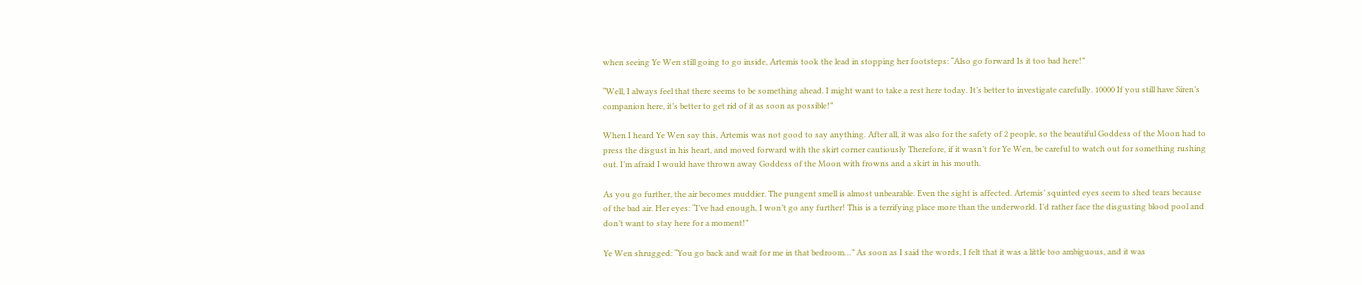when seeing Ye Wen still going to go inside, Artemis took the lead in stopping her footsteps: “Also go forward Is it too bad here!”

“Well, I always feel that there seems to be something ahead. I might want to take a rest here today. It’s better to investigate carefully. 10000 If you still have Siren’s companion here, it’s better to get rid of it as soon as possible!”

When I heard Ye Wen say this, Artemis was not good to say anything. After all, it was also for the safety of 2 people, so the beautiful Goddess of the Moon had to press the disgust in his heart, and moved forward with the skirt corner cautiously Therefore, if it wasn’t for Ye Wen, be careful to watch out for something rushing out. I’m afraid I would have thrown away Goddess of the Moon with frowns and a skirt in his mouth.

As you go further, the air becomes muddier. The pungent smell is almost unbearable. Even the sight is affected. Artemis’ squinted eyes seem to shed tears because of the bad air. Her eyes: “I’ve had enough, I won’t go any further! This is a terrifying place more than the underworld. I’d rather face the disgusting blood pool and don’t want to stay here for a moment!”

Ye Wen shrugged: “You go back and wait for me in that bedroom…” As soon as I said the words, I felt that it was a little too ambiguous, and it was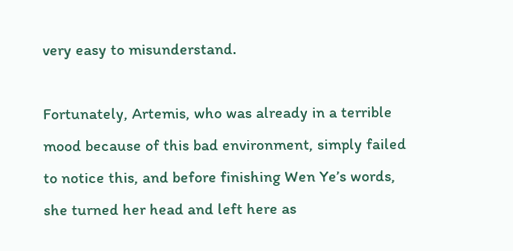very easy to misunderstand.

Fortunately, Artemis, who was already in a terrible mood because of this bad environment, simply failed to notice this, and before finishing Wen Ye’s words, she turned her head and left here as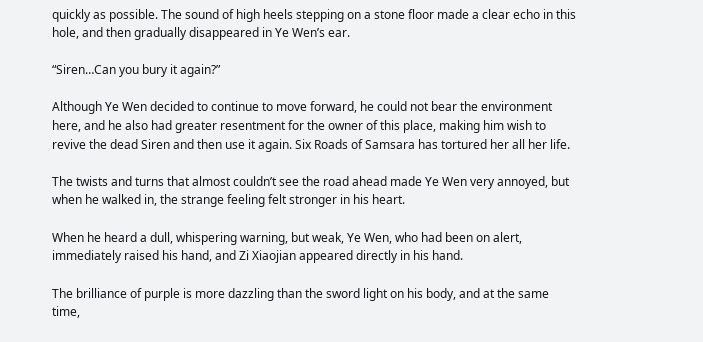quickly as possible. The sound of high heels stepping on a stone floor made a clear echo in this hole, and then gradually disappeared in Ye Wen’s ear.

“Siren…Can you bury it again?”

Although Ye Wen decided to continue to move forward, he could not bear the environment here, and he also had greater resentment for the owner of this place, making him wish to revive the dead Siren and then use it again. Six Roads of Samsara has tortured her all her life.

The twists and turns that almost couldn’t see the road ahead made Ye Wen very annoyed, but when he walked in, the strange feeling felt stronger in his heart.

When he heard a dull, whispering warning, but weak, Ye Wen, who had been on alert, immediately raised his hand, and Zi Xiaojian appeared directly in his hand.

The brilliance of purple is more dazzling than the sword light on his body, and at the same time,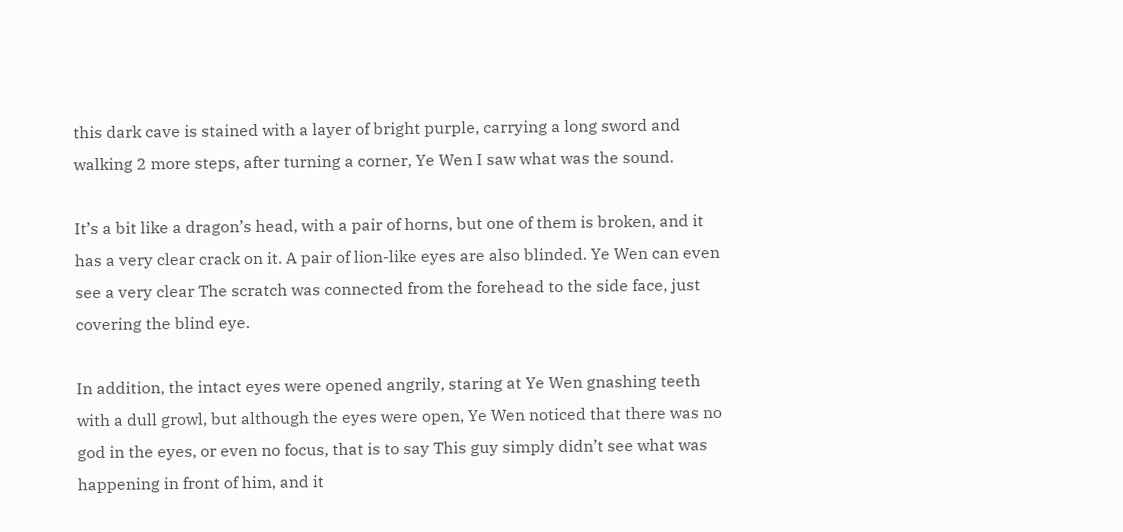this dark cave is stained with a layer of bright purple, carrying a long sword and walking 2 more steps, after turning a corner, Ye Wen I saw what was the sound.

It’s a bit like a dragon’s head, with a pair of horns, but one of them is broken, and it has a very clear crack on it. A pair of lion-like eyes are also blinded. Ye Wen can even see a very clear The scratch was connected from the forehead to the side face, just covering the blind eye.

In addition, the intact eyes were opened angrily, staring at Ye Wen gnashing teeth with a dull growl, but although the eyes were open, Ye Wen noticed that there was no god in the eyes, or even no focus, that is to say This guy simply didn’t see what was happening in front of him, and it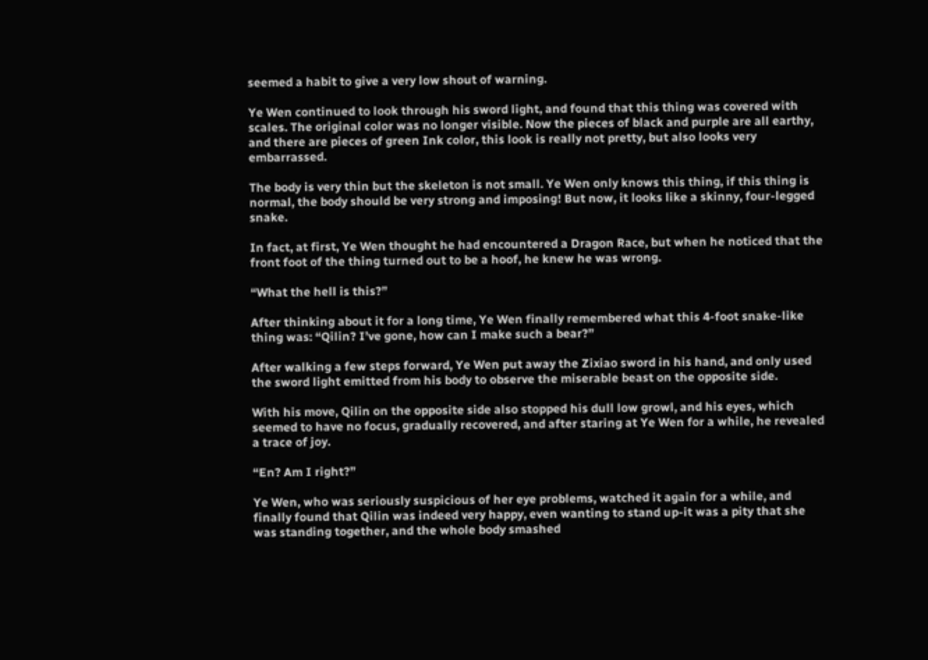seemed a habit to give a very low shout of warning.

Ye Wen continued to look through his sword light, and found that this thing was covered with scales. The original color was no longer visible. Now the pieces of black and purple are all earthy, and there are pieces of green Ink color, this look is really not pretty, but also looks very embarrassed.

The body is very thin but the skeleton is not small. Ye Wen only knows this thing, if this thing is normal, the body should be very strong and imposing! But now, it looks like a skinny, four-legged snake.

In fact, at first, Ye Wen thought he had encountered a Dragon Race, but when he noticed that the front foot of the thing turned out to be a hoof, he knew he was wrong.

“What the hell is this?”

After thinking about it for a long time, Ye Wen finally remembered what this 4-foot snake-like thing was: “Qilin? I’ve gone, how can I make such a bear?”

After walking a few steps forward, Ye Wen put away the Zixiao sword in his hand, and only used the sword light emitted from his body to observe the miserable beast on the opposite side.

With his move, Qilin on the opposite side also stopped his dull low growl, and his eyes, which seemed to have no focus, gradually recovered, and after staring at Ye Wen for a while, he revealed a trace of joy.

“En? Am I right?”

Ye Wen, who was seriously suspicious of her eye problems, watched it again for a while, and finally found that Qilin was indeed very happy, even wanting to stand up-it was a pity that she was standing together, and the whole body smashed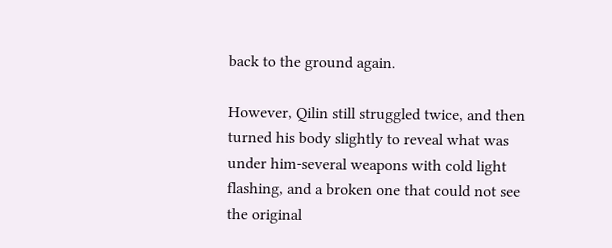back to the ground again.

However, Qilin still struggled twice, and then turned his body slightly to reveal what was under him-several weapons with cold light flashing, and a broken one that could not see the original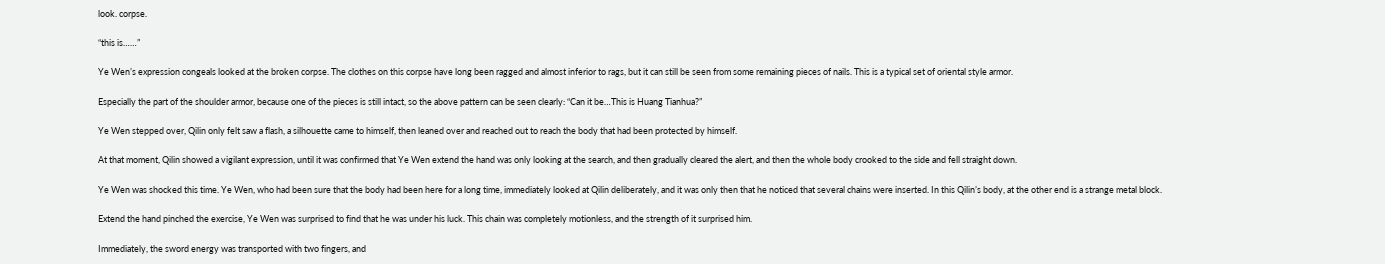look. corpse.

“this is……”

Ye Wen’s expression congeals looked at the broken corpse. The clothes on this corpse have long been ragged and almost inferior to rags, but it can still be seen from some remaining pieces of nails. This is a typical set of oriental style armor.

Especially the part of the shoulder armor, because one of the pieces is still intact, so the above pattern can be seen clearly: “Can it be…This is Huang Tianhua?”

Ye Wen stepped over, Qilin only felt saw a flash, a silhouette came to himself, then leaned over and reached out to reach the body that had been protected by himself.

At that moment, Qilin showed a vigilant expression, until it was confirmed that Ye Wen extend the hand was only looking at the search, and then gradually cleared the alert, and then the whole body crooked to the side and fell straight down.

Ye Wen was shocked this time. Ye Wen, who had been sure that the body had been here for a long time, immediately looked at Qilin deliberately, and it was only then that he noticed that several chains were inserted. In this Qilin’s body, at the other end is a strange metal block.

Extend the hand pinched the exercise, Ye Wen was surprised to find that he was under his luck. This chain was completely motionless, and the strength of it surprised him.

Immediately, the sword energy was transported with two fingers, and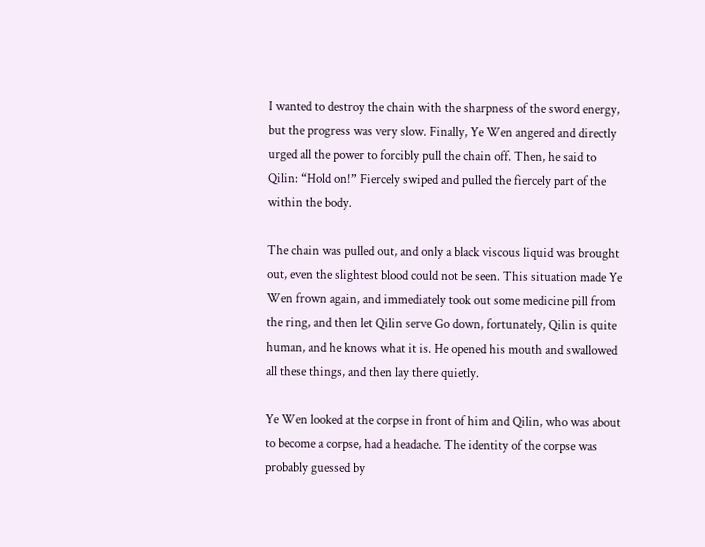I wanted to destroy the chain with the sharpness of the sword energy, but the progress was very slow. Finally, Ye Wen angered and directly urged all the power to forcibly pull the chain off. Then, he said to Qilin: “Hold on!” Fiercely swiped and pulled the fiercely part of the within the body.

The chain was pulled out, and only a black viscous liquid was brought out, even the slightest blood could not be seen. This situation made Ye Wen frown again, and immediately took out some medicine pill from the ring, and then let Qilin serve Go down, fortunately, Qilin is quite human, and he knows what it is. He opened his mouth and swallowed all these things, and then lay there quietly.

Ye Wen looked at the corpse in front of him and Qilin, who was about to become a corpse, had a headache. The identity of the corpse was probably guessed by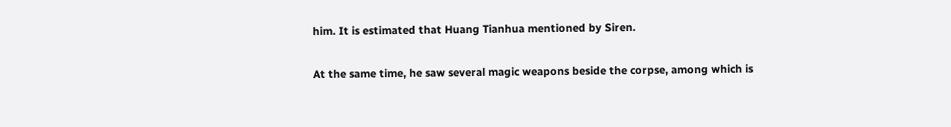him. It is estimated that Huang Tianhua mentioned by Siren.

At the same time, he saw several magic weapons beside the corpse, among which is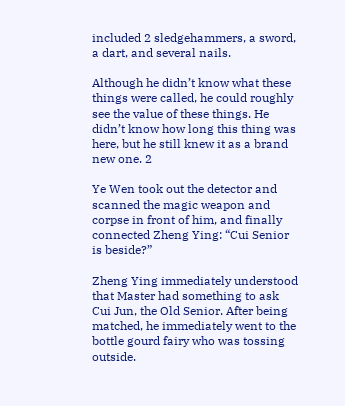included 2 sledgehammers, a sword, a dart, and several nails.

Although he didn’t know what these things were called, he could roughly see the value of these things. He didn’t know how long this thing was here, but he still knew it as a brand new one. 2

Ye Wen took out the detector and scanned the magic weapon and corpse in front of him, and finally connected Zheng Ying: “Cui Senior is beside?”

Zheng Ying immediately understood that Master had something to ask Cui Jun, the Old Senior. After being matched, he immediately went to the bottle gourd fairy who was tossing outside.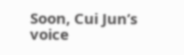Soon, Cui Jun’s voice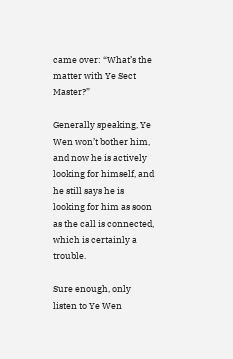came over: “What’s the matter with Ye Sect Master?”

Generally speaking, Ye Wen won’t bother him, and now he is actively looking for himself, and he still says he is looking for him as soon as the call is connected, which is certainly a trouble.

Sure enough, only listen to Ye Wen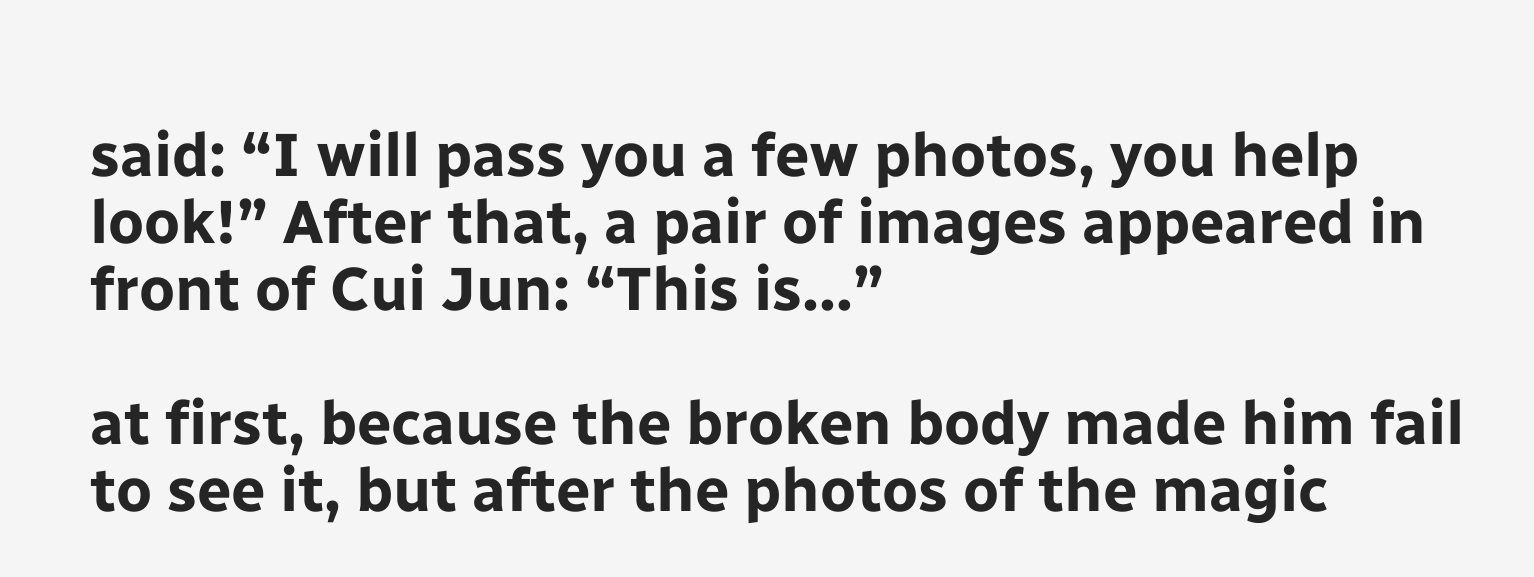said: “I will pass you a few photos, you help look!” After that, a pair of images appeared in front of Cui Jun: “This is…”

at first, because the broken body made him fail to see it, but after the photos of the magic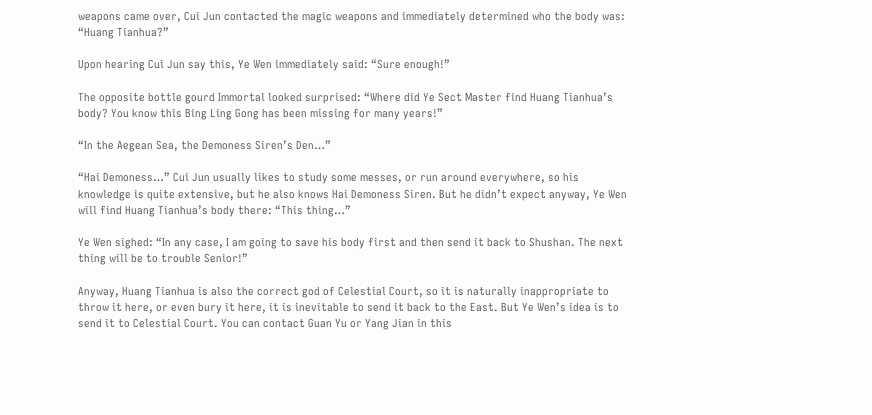weapons came over, Cui Jun contacted the magic weapons and immediately determined who the body was: “Huang Tianhua?”

Upon hearing Cui Jun say this, Ye Wen immediately said: “Sure enough!”

The opposite bottle gourd Immortal looked surprised: “Where did Ye Sect Master find Huang Tianhua’s body? You know this Bing Ling Gong has been missing for many years!”

“In the Aegean Sea, the Demoness Siren’s Den…”

“Hai Demoness…” Cui Jun usually likes to study some messes, or run around everywhere, so his knowledge is quite extensive, but he also knows Hai Demoness Siren. But he didn’t expect anyway, Ye Wen will find Huang Tianhua’s body there: “This thing…”

Ye Wen sighed: “In any case, I am going to save his body first and then send it back to Shushan. The next thing will be to trouble Senior!”

Anyway, Huang Tianhua is also the correct god of Celestial Court, so it is naturally inappropriate to throw it here, or even bury it here, it is inevitable to send it back to the East. But Ye Wen’s idea is to send it to Celestial Court. You can contact Guan Yu or Yang Jian in this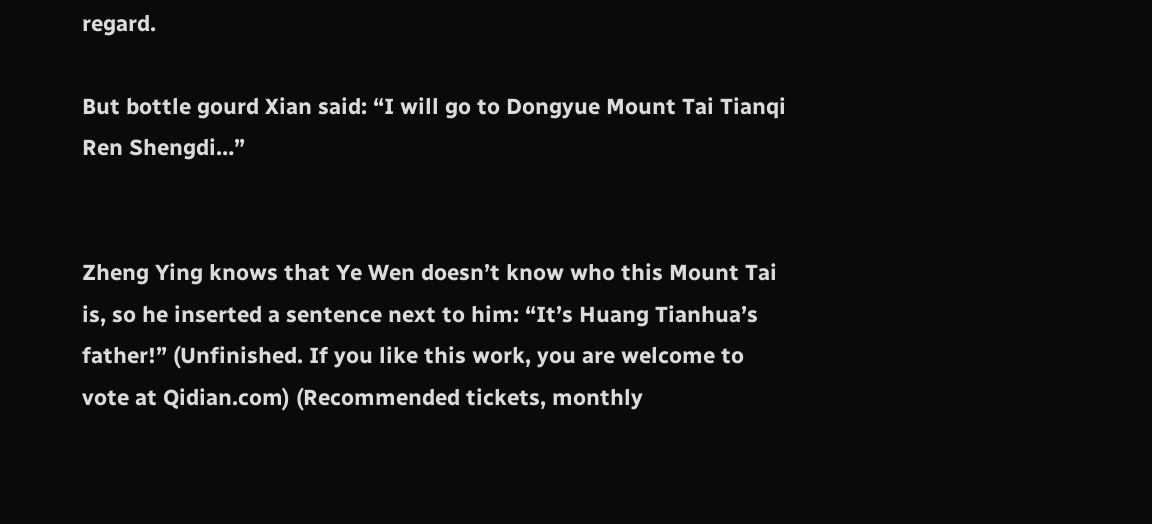regard.

But bottle gourd Xian said: “I will go to Dongyue Mount Tai Tianqi Ren Shengdi…”


Zheng Ying knows that Ye Wen doesn’t know who this Mount Tai is, so he inserted a sentence next to him: “It’s Huang Tianhua’s father!” (Unfinished. If you like this work, you are welcome to vote at Qidian.com) (Recommended tickets, monthly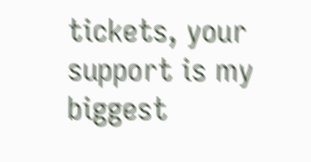tickets, your support is my biggest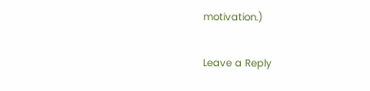motivation.)

Leave a Reply